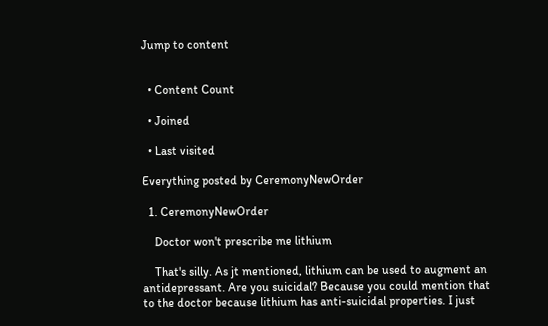Jump to content


  • Content Count

  • Joined

  • Last visited

Everything posted by CeremonyNewOrder

  1. CeremonyNewOrder

    Doctor won't prescribe me lithium

    That's silly. As jt mentioned, lithium can be used to augment an antidepressant. Are you suicidal? Because you could mention that to the doctor because lithium has anti-suicidal properties. I just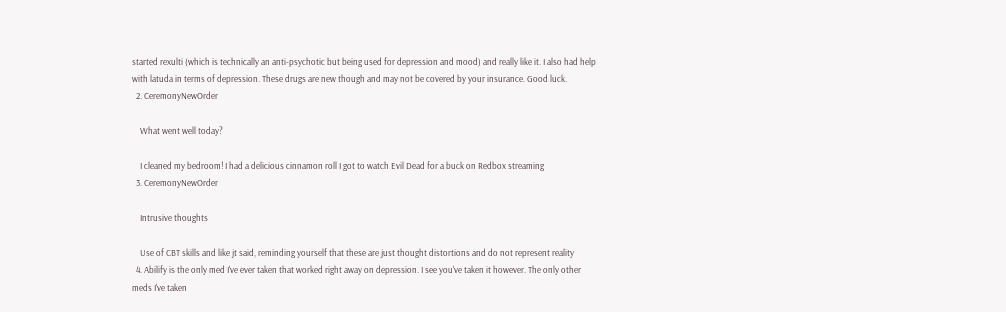started rexulti (which is technically an anti-psychotic but being used for depression and mood) and really like it. I also had help with latuda in terms of depression. These drugs are new though and may not be covered by your insurance. Good luck.
  2. CeremonyNewOrder

    What went well today?

    I cleaned my bedroom! I had a delicious cinnamon roll I got to watch Evil Dead for a buck on Redbox streaming
  3. CeremonyNewOrder

    Intrusive thoughts

    Use of CBT skills and like jt said, reminding yourself that these are just thought distortions and do not represent reality
  4. Abilify is the only med I've ever taken that worked right away on depression. I see you've taken it however. The only other meds I've taken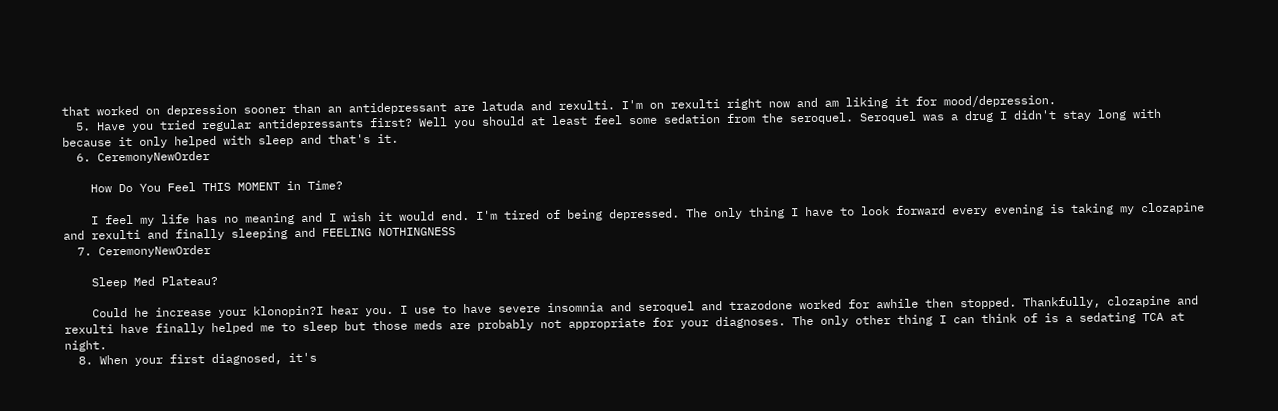that worked on depression sooner than an antidepressant are latuda and rexulti. I'm on rexulti right now and am liking it for mood/depression.
  5. Have you tried regular antidepressants first? Well you should at least feel some sedation from the seroquel. Seroquel was a drug I didn't stay long with because it only helped with sleep and that's it.
  6. CeremonyNewOrder

    How Do You Feel THIS MOMENT in Time?

    I feel my life has no meaning and I wish it would end. I'm tired of being depressed. The only thing I have to look forward every evening is taking my clozapine and rexulti and finally sleeping and FEELING NOTHINGNESS
  7. CeremonyNewOrder

    Sleep Med Plateau?

    Could he increase your klonopin?I hear you. I use to have severe insomnia and seroquel and trazodone worked for awhile then stopped. Thankfully, clozapine and rexulti have finally helped me to sleep but those meds are probably not appropriate for your diagnoses. The only other thing I can think of is a sedating TCA at night.
  8. When your first diagnosed, it's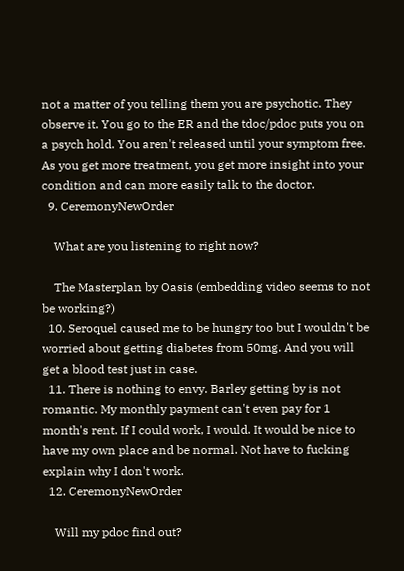not a matter of you telling them you are psychotic. They observe it. You go to the ER and the tdoc/pdoc puts you on a psych hold. You aren't released until your symptom free. As you get more treatment, you get more insight into your condition and can more easily talk to the doctor.
  9. CeremonyNewOrder

    What are you listening to right now?

    The Masterplan by Oasis (embedding video seems to not be working?)
  10. Seroquel caused me to be hungry too but I wouldn't be worried about getting diabetes from 50mg. And you will get a blood test just in case.
  11. There is nothing to envy. Barley getting by is not romantic. My monthly payment can't even pay for 1 month's rent. If I could work, I would. It would be nice to have my own place and be normal. Not have to fucking explain why I don't work.
  12. CeremonyNewOrder

    Will my pdoc find out?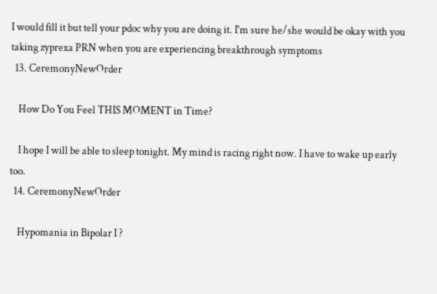I would fill it but tell your pdoc why you are doing it. I'm sure he/she would be okay with you taking zyprexa PRN when you are experiencing breakthrough symptoms
  13. CeremonyNewOrder

    How Do You Feel THIS MOMENT in Time?

    I hope I will be able to sleep tonight. My mind is racing right now. I have to wake up early too.
  14. CeremonyNewOrder

    Hypomania in Bipolar I ?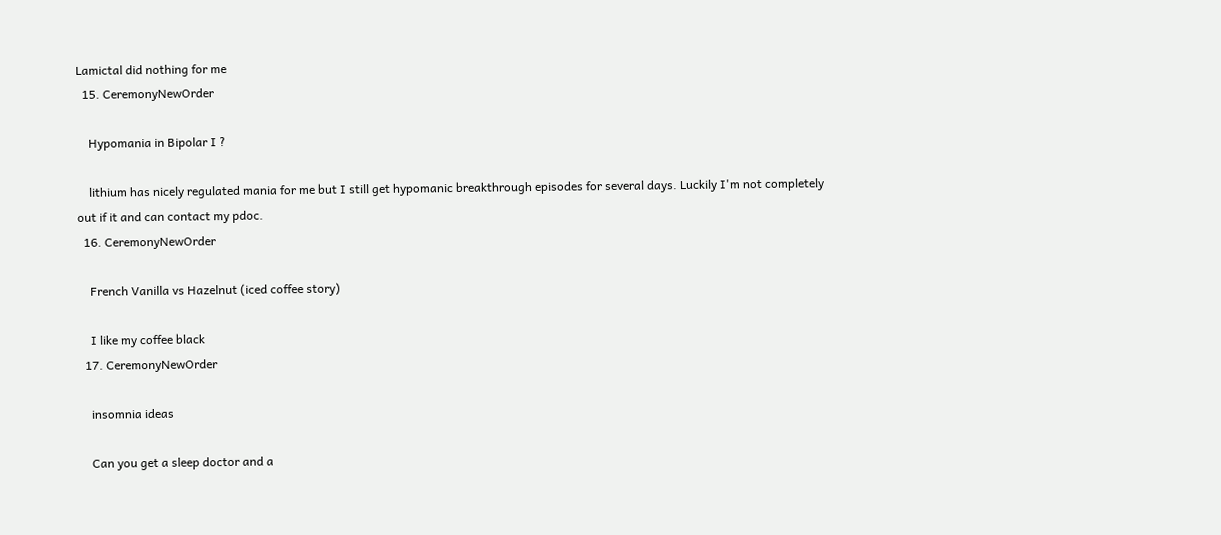Lamictal did nothing for me
  15. CeremonyNewOrder

    Hypomania in Bipolar I ?

    lithium has nicely regulated mania for me but I still get hypomanic breakthrough episodes for several days. Luckily I'm not completely out if it and can contact my pdoc.
  16. CeremonyNewOrder

    French Vanilla vs Hazelnut (iced coffee story)

    I like my coffee black
  17. CeremonyNewOrder

    insomnia ideas

    Can you get a sleep doctor and a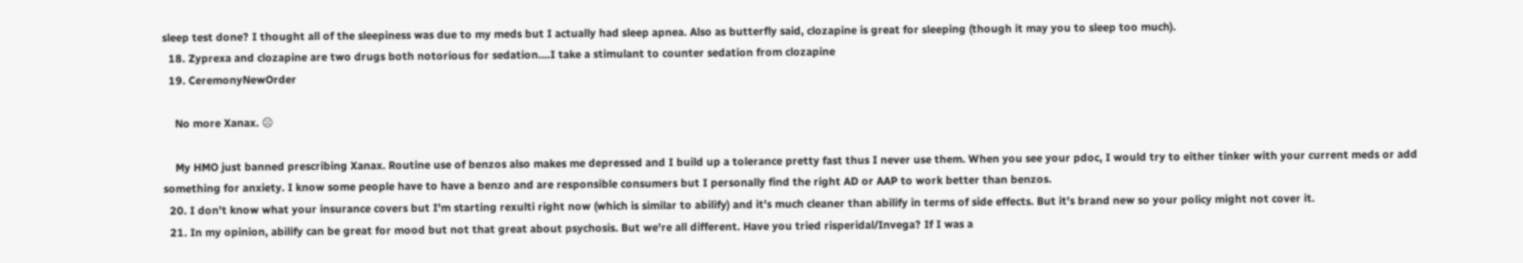sleep test done? I thought all of the sleepiness was due to my meds but I actually had sleep apnea. Also as butterfly said, clozapine is great for sleeping (though it may you to sleep too much).
  18. Zyprexa and clozapine are two drugs both notorious for sedation....I take a stimulant to counter sedation from clozapine
  19. CeremonyNewOrder

    No more Xanax. ☹

    My HMO just banned prescribing Xanax. Routine use of benzos also makes me depressed and I build up a tolerance pretty fast thus I never use them. When you see your pdoc, I would try to either tinker with your current meds or add something for anxiety. I know some people have to have a benzo and are responsible consumers but I personally find the right AD or AAP to work better than benzos.
  20. I don't know what your insurance covers but I'm starting rexulti right now (which is similar to abilify) and it's much cleaner than abilify in terms of side effects. But it's brand new so your policy might not cover it.
  21. In my opinion, abilify can be great for mood but not that great about psychosis. But we're all different. Have you tried risperidal/Invega? If I was a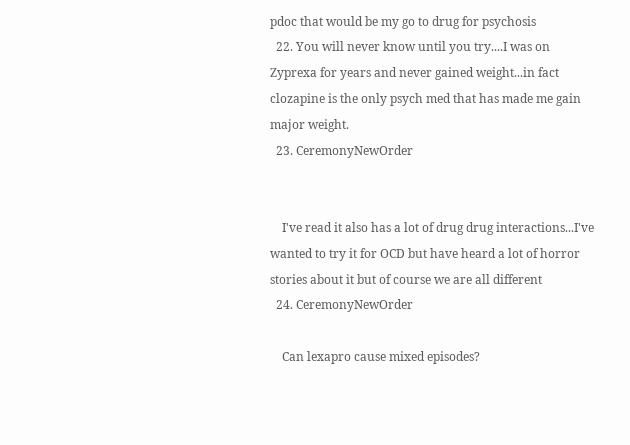pdoc that would be my go to drug for psychosis
  22. You will never know until you try....I was on Zyprexa for years and never gained weight...in fact clozapine is the only psych med that has made me gain major weight.
  23. CeremonyNewOrder


    I've read it also has a lot of drug drug interactions...I've wanted to try it for OCD but have heard a lot of horror stories about it but of course we are all different
  24. CeremonyNewOrder

    Can lexapro cause mixed episodes?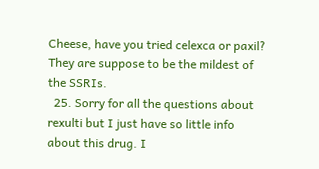Cheese, have you tried celexca or paxil? They are suppose to be the mildest of the SSRIs.
  25. Sorry for all the questions about rexulti but I just have so little info about this drug. I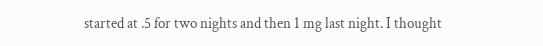started at .5 for two nights and then 1 mg last night. I thought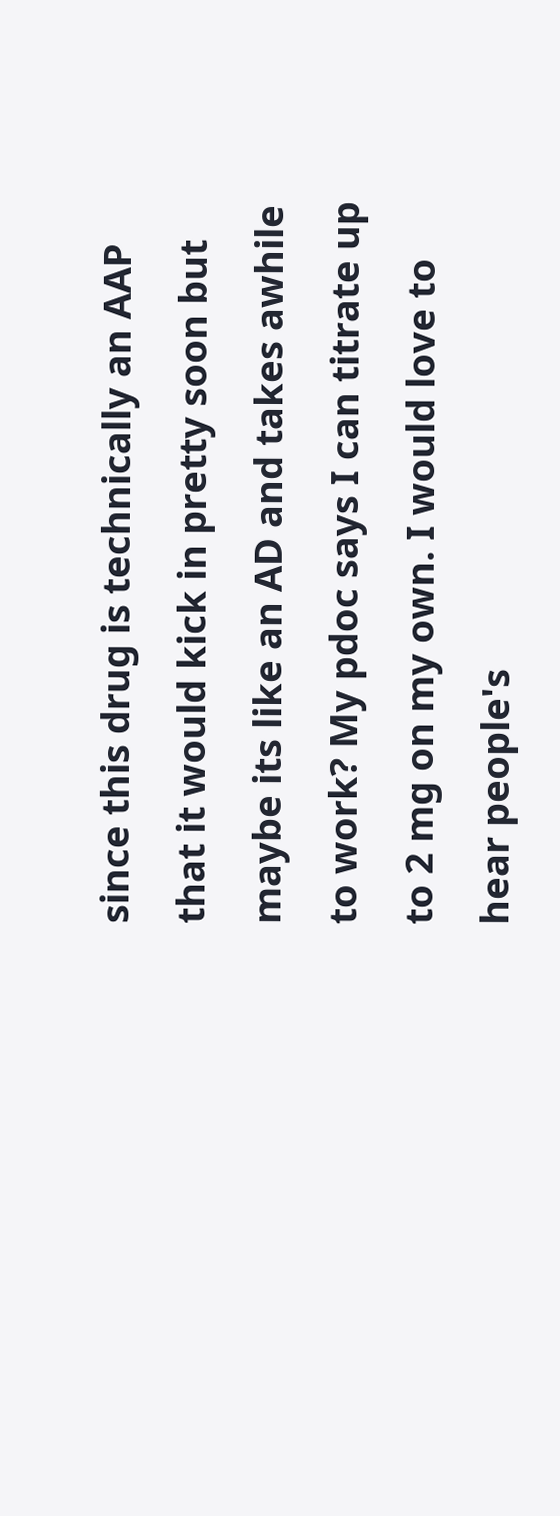since this drug is technically an AAP that it would kick in pretty soon but maybe its like an AD and takes awhile to work? My pdoc says I can titrate up to 2 mg on my own. I would love to hear people's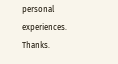personal experiences. Thanks.